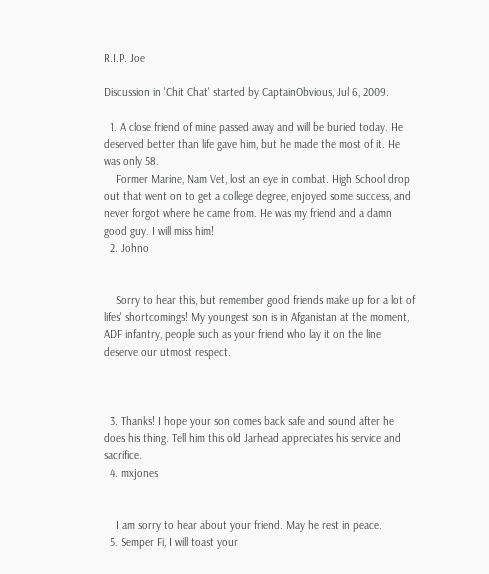R.I.P. Joe

Discussion in 'Chit Chat' started by CaptainObvious, Jul 6, 2009.

  1. A close friend of mine passed away and will be buried today. He deserved better than life gave him, but he made the most of it. He was only 58.
    Former Marine, Nam Vet, lost an eye in combat. High School drop out that went on to get a college degree, enjoyed some success, and never forgot where he came from. He was my friend and a damn good guy. I will miss him!
  2. Johno


    Sorry to hear this, but remember good friends make up for a lot of lifes' shortcomings! My youngest son is in Afganistan at the moment, ADF infantry, people such as your friend who lay it on the line deserve our utmost respect.



  3. Thanks! I hope your son comes back safe and sound after he does his thing. Tell him this old Jarhead appreciates his service and sacrifice.
  4. mxjones


    I am sorry to hear about your friend. May he rest in peace.
  5. Semper Fi, I will toast your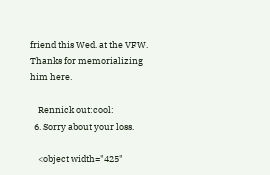friend this Wed. at the VFW. Thanks for memorializing him here.

    Rennick out:cool:
  6. Sorry about your loss.

    <object width="425"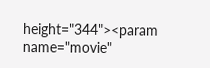height="344"><param name="movie"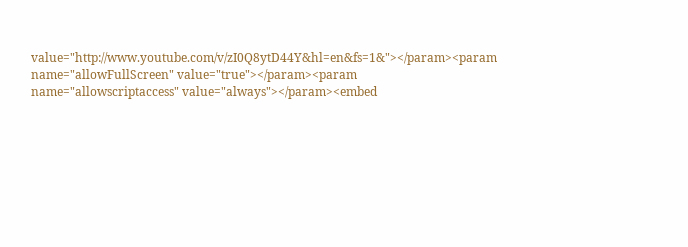value="http://www.youtube.com/v/zI0Q8ytD44Y&hl=en&fs=1&"></param><param name="allowFullScreen" value="true"></param><param name="allowscriptaccess" value="always"></param><embed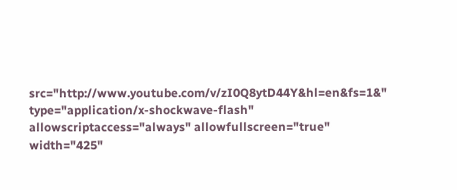src="http://www.youtube.com/v/zI0Q8ytD44Y&hl=en&fs=1&" type="application/x-shockwave-flash" allowscriptaccess="always" allowfullscreen="true" width="425"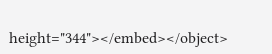height="344"></embed></object>